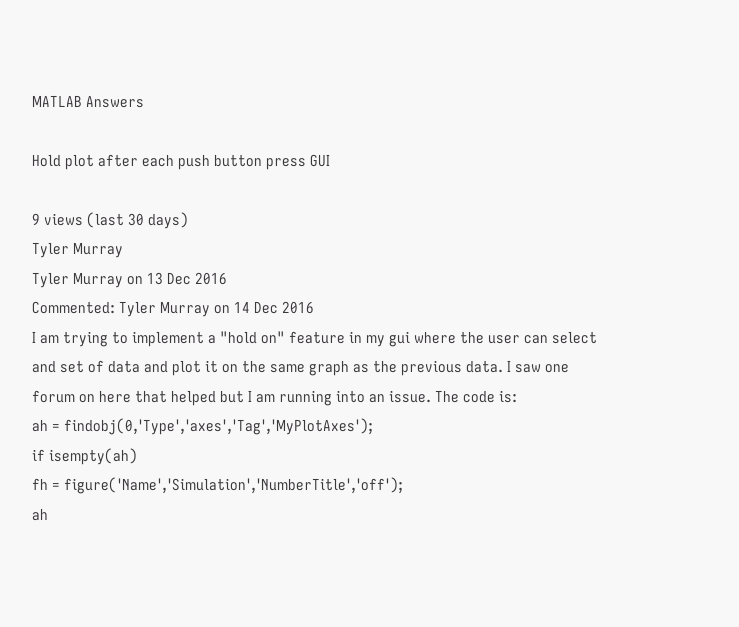MATLAB Answers

Hold plot after each push button press GUI

9 views (last 30 days)
Tyler Murray
Tyler Murray on 13 Dec 2016
Commented: Tyler Murray on 14 Dec 2016
I am trying to implement a "hold on" feature in my gui where the user can select and set of data and plot it on the same graph as the previous data. I saw one forum on here that helped but I am running into an issue. The code is:
ah = findobj(0,'Type','axes','Tag','MyPlotAxes');
if isempty(ah)
fh = figure('Name','Simulation','NumberTitle','off');
ah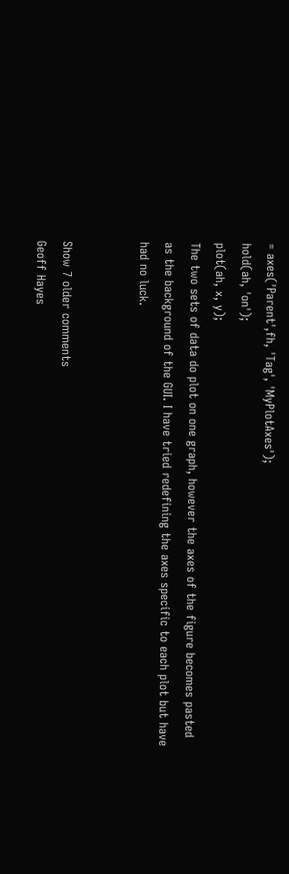= axes('Parent',fh, 'Tag', 'MyPlotAxes');
hold(ah, 'on');
plot(ah, x, y);
The two sets of data do plot on one graph, however the axes of the figure becomes pasted as the background of the GUI. I have tried redefining the axes specific to each plot but have had no luck.


Show 7 older comments
Geoff Hayes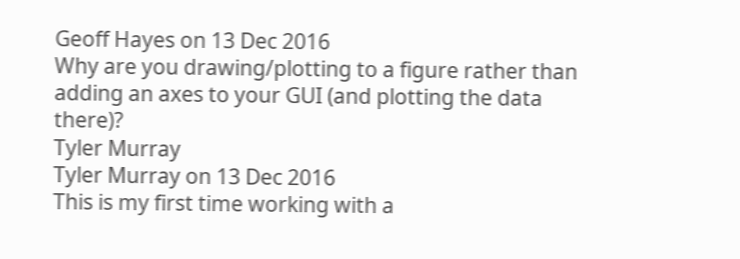Geoff Hayes on 13 Dec 2016
Why are you drawing/plotting to a figure rather than adding an axes to your GUI (and plotting the data there)?
Tyler Murray
Tyler Murray on 13 Dec 2016
This is my first time working with a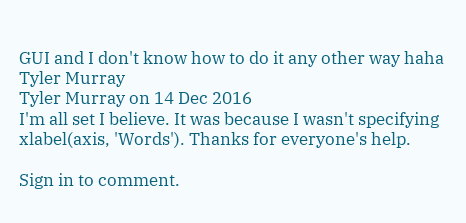GUI and I don't know how to do it any other way haha
Tyler Murray
Tyler Murray on 14 Dec 2016
I'm all set I believe. It was because I wasn't specifying xlabel(axis, 'Words'). Thanks for everyone's help.

Sign in to comment.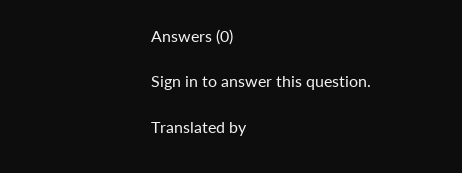Answers (0)

Sign in to answer this question.

Translated by